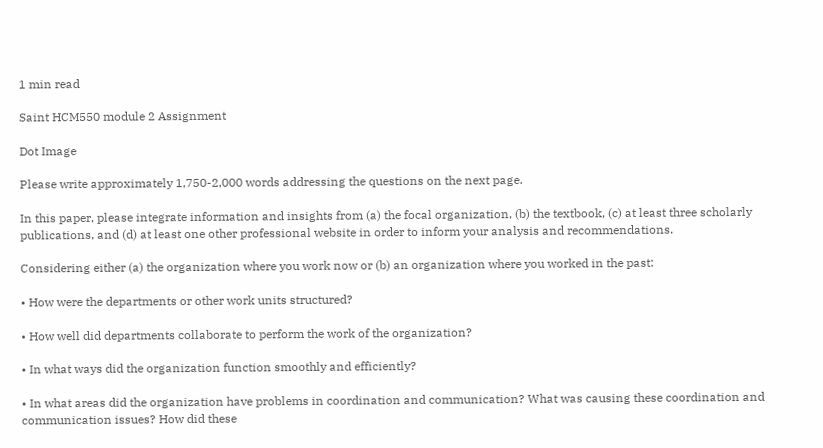1 min read

Saint HCM550 module 2 Assignment

Dot Image

Please write approximately 1,750-2,000 words addressing the questions on the next page.

In this paper, please integrate information and insights from (a) the focal organization, (b) the textbook, (c) at least three scholarly publications, and (d) at least one other professional website in order to inform your analysis and recommendations.

Considering either (a) the organization where you work now or (b) an organization where you worked in the past:

• How were the departments or other work units structured?

• How well did departments collaborate to perform the work of the organization?

• In what ways did the organization function smoothly and efficiently?

• In what areas did the organization have problems in coordination and communication? What was causing these coordination and communication issues? How did these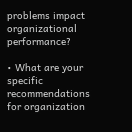problems impact organizational performance?

• What are your specific recommendations for organization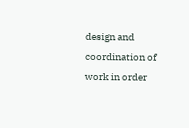design and coordination of work in order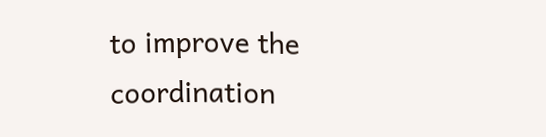to improve the coordination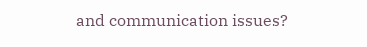and communication issues?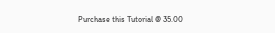Purchase this Tutorial @ 35.00